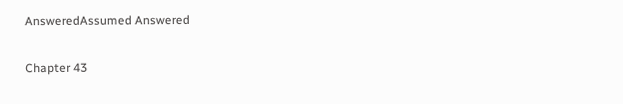AnsweredAssumed Answered

Chapter 43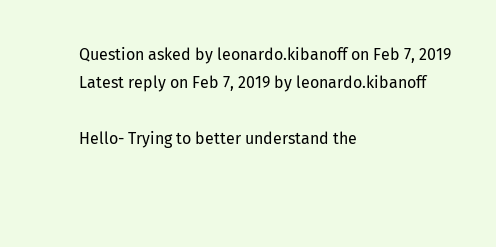Question asked by leonardo.kibanoff on Feb 7, 2019
Latest reply on Feb 7, 2019 by leonardo.kibanoff

Hello- Trying to better understand the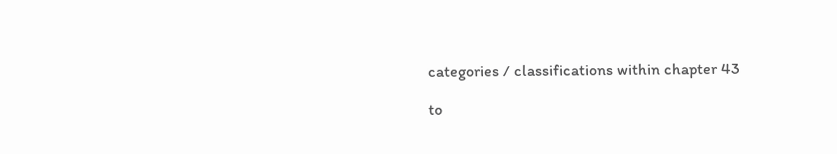categories / classifications within chapter 43

to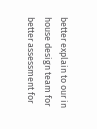better explain to our in house design team for better assessment for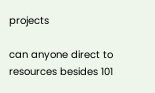projects

can anyone direct to resources besides 101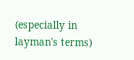(especially in layman's terms)